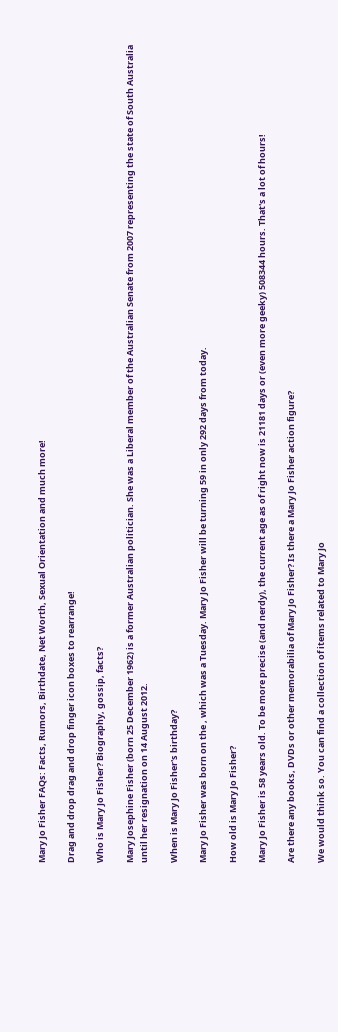Mary Jo Fisher FAQs: Facts, Rumors, Birthdate, Net Worth, Sexual Orientation and much more!

Drag and drop drag and drop finger icon boxes to rearrange!

Who is Mary Jo Fisher? Biography, gossip, facts?

Mary Josephine Fisher (born 25 December 1962) is a former Australian politician. She was a Liberal member of the Australian Senate from 2007 representing the state of South Australia until her resignation on 14 August 2012.

When is Mary Jo Fisher's birthday?

Mary Jo Fisher was born on the , which was a Tuesday. Mary Jo Fisher will be turning 59 in only 292 days from today.

How old is Mary Jo Fisher?

Mary Jo Fisher is 58 years old. To be more precise (and nerdy), the current age as of right now is 21181 days or (even more geeky) 508344 hours. That's a lot of hours!

Are there any books, DVDs or other memorabilia of Mary Jo Fisher? Is there a Mary Jo Fisher action figure?

We would think so. You can find a collection of items related to Mary Jo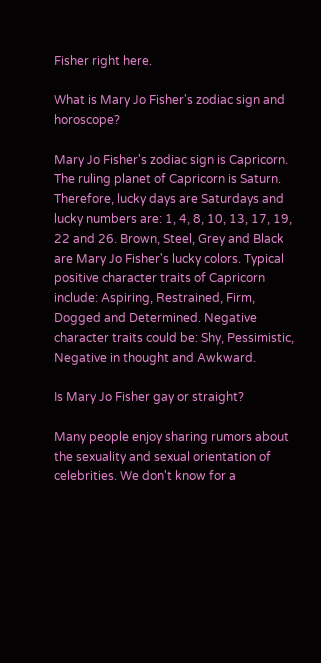Fisher right here.

What is Mary Jo Fisher's zodiac sign and horoscope?

Mary Jo Fisher's zodiac sign is Capricorn.
The ruling planet of Capricorn is Saturn. Therefore, lucky days are Saturdays and lucky numbers are: 1, 4, 8, 10, 13, 17, 19, 22 and 26. Brown, Steel, Grey and Black are Mary Jo Fisher's lucky colors. Typical positive character traits of Capricorn include: Aspiring, Restrained, Firm, Dogged and Determined. Negative character traits could be: Shy, Pessimistic, Negative in thought and Awkward.

Is Mary Jo Fisher gay or straight?

Many people enjoy sharing rumors about the sexuality and sexual orientation of celebrities. We don't know for a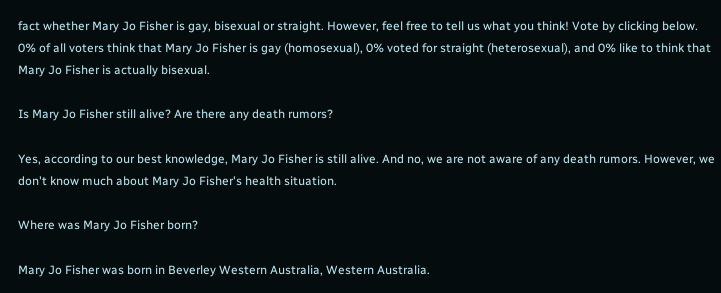fact whether Mary Jo Fisher is gay, bisexual or straight. However, feel free to tell us what you think! Vote by clicking below.
0% of all voters think that Mary Jo Fisher is gay (homosexual), 0% voted for straight (heterosexual), and 0% like to think that Mary Jo Fisher is actually bisexual.

Is Mary Jo Fisher still alive? Are there any death rumors?

Yes, according to our best knowledge, Mary Jo Fisher is still alive. And no, we are not aware of any death rumors. However, we don't know much about Mary Jo Fisher's health situation.

Where was Mary Jo Fisher born?

Mary Jo Fisher was born in Beverley Western Australia, Western Australia.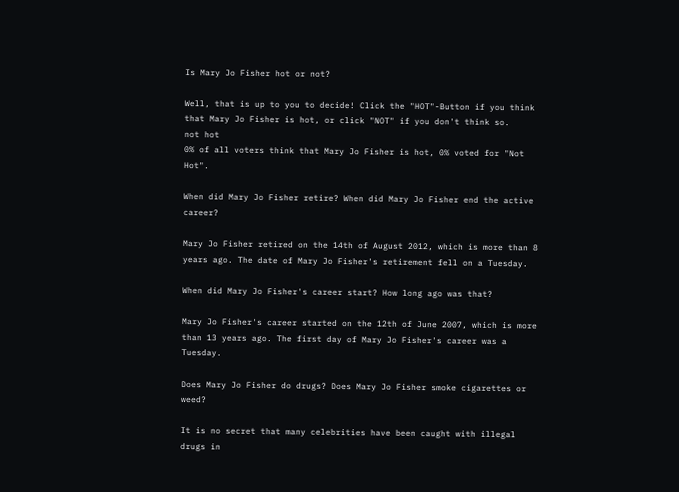Is Mary Jo Fisher hot or not?

Well, that is up to you to decide! Click the "HOT"-Button if you think that Mary Jo Fisher is hot, or click "NOT" if you don't think so.
not hot
0% of all voters think that Mary Jo Fisher is hot, 0% voted for "Not Hot".

When did Mary Jo Fisher retire? When did Mary Jo Fisher end the active career?

Mary Jo Fisher retired on the 14th of August 2012, which is more than 8 years ago. The date of Mary Jo Fisher's retirement fell on a Tuesday.

When did Mary Jo Fisher's career start? How long ago was that?

Mary Jo Fisher's career started on the 12th of June 2007, which is more than 13 years ago. The first day of Mary Jo Fisher's career was a Tuesday.

Does Mary Jo Fisher do drugs? Does Mary Jo Fisher smoke cigarettes or weed?

It is no secret that many celebrities have been caught with illegal drugs in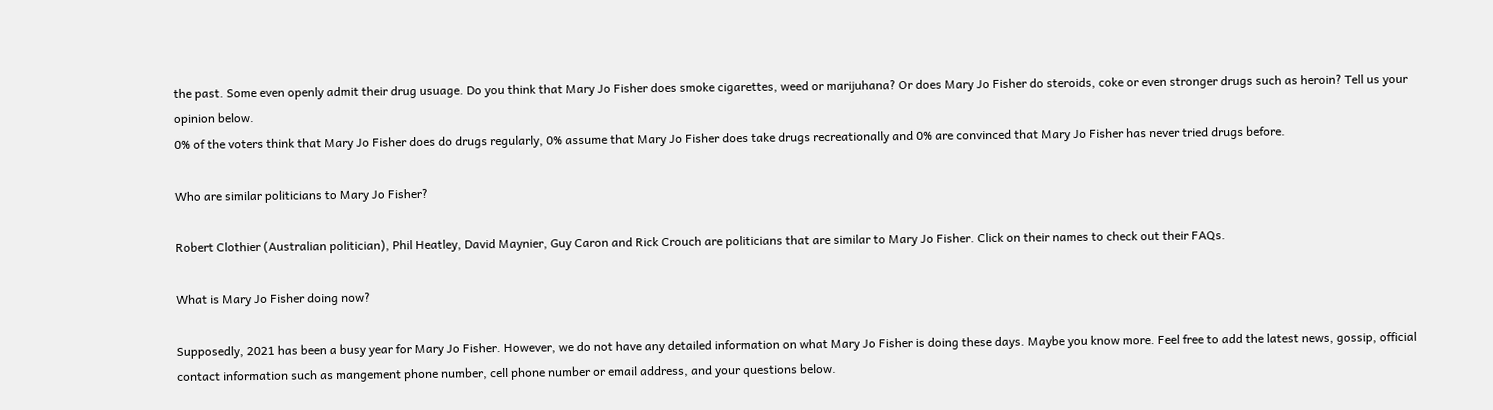the past. Some even openly admit their drug usuage. Do you think that Mary Jo Fisher does smoke cigarettes, weed or marijuhana? Or does Mary Jo Fisher do steroids, coke or even stronger drugs such as heroin? Tell us your opinion below.
0% of the voters think that Mary Jo Fisher does do drugs regularly, 0% assume that Mary Jo Fisher does take drugs recreationally and 0% are convinced that Mary Jo Fisher has never tried drugs before.

Who are similar politicians to Mary Jo Fisher?

Robert Clothier (Australian politician), Phil Heatley, David Maynier, Guy Caron and Rick Crouch are politicians that are similar to Mary Jo Fisher. Click on their names to check out their FAQs.

What is Mary Jo Fisher doing now?

Supposedly, 2021 has been a busy year for Mary Jo Fisher. However, we do not have any detailed information on what Mary Jo Fisher is doing these days. Maybe you know more. Feel free to add the latest news, gossip, official contact information such as mangement phone number, cell phone number or email address, and your questions below.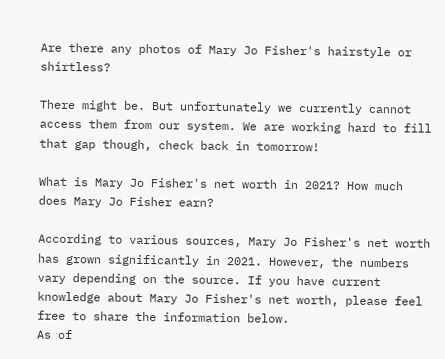Are there any photos of Mary Jo Fisher's hairstyle or shirtless?

There might be. But unfortunately we currently cannot access them from our system. We are working hard to fill that gap though, check back in tomorrow!

What is Mary Jo Fisher's net worth in 2021? How much does Mary Jo Fisher earn?

According to various sources, Mary Jo Fisher's net worth has grown significantly in 2021. However, the numbers vary depending on the source. If you have current knowledge about Mary Jo Fisher's net worth, please feel free to share the information below.
As of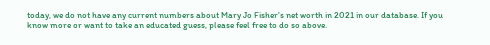today, we do not have any current numbers about Mary Jo Fisher's net worth in 2021 in our database. If you know more or want to take an educated guess, please feel free to do so above.